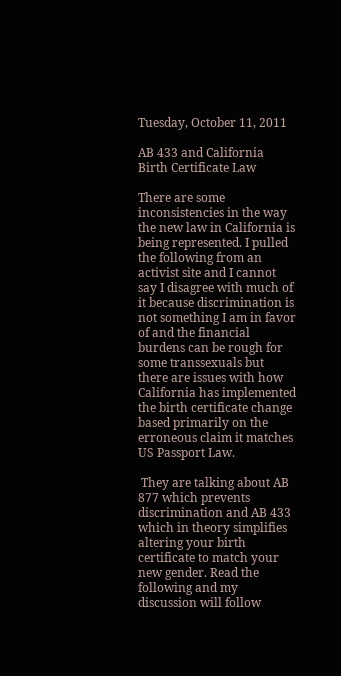Tuesday, October 11, 2011

AB 433 and California Birth Certificate Law

There are some inconsistencies in the way the new law in California is being represented. I pulled the following from an activist site and I cannot say I disagree with much of it because discrimination is not something I am in favor of and the financial burdens can be rough for some transsexuals but there are issues with how California has implemented the birth certificate change based primarily on the erroneous claim it matches US Passport Law.

 They are talking about AB 877 which prevents discrimination and AB 433 which in theory simplifies altering your birth certificate to match your new gender. Read the following and my discussion will follow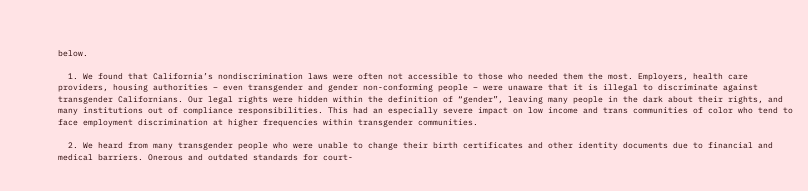below.

  1. We found that California’s nondiscrimination laws were often not accessible to those who needed them the most. Employers, health care providers, housing authorities – even transgender and gender non-conforming people – were unaware that it is illegal to discriminate against transgender Californians. Our legal rights were hidden within the definition of “gender”, leaving many people in the dark about their rights, and many institutions out of compliance responsibilities. This had an especially severe impact on low income and trans communities of color who tend to face employment discrimination at higher frequencies within transgender communities.

  2. We heard from many transgender people who were unable to change their birth certificates and other identity documents due to financial and medical barriers. Onerous and outdated standards for court-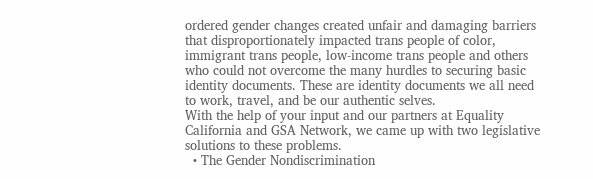ordered gender changes created unfair and damaging barriers that disproportionately impacted trans people of color, immigrant trans people, low-income trans people and others who could not overcome the many hurdles to securing basic identity documents. These are identity documents we all need to work, travel, and be our authentic selves.
With the help of your input and our partners at Equality California and GSA Network, we came up with two legislative solutions to these problems.
  • The Gender Nondiscrimination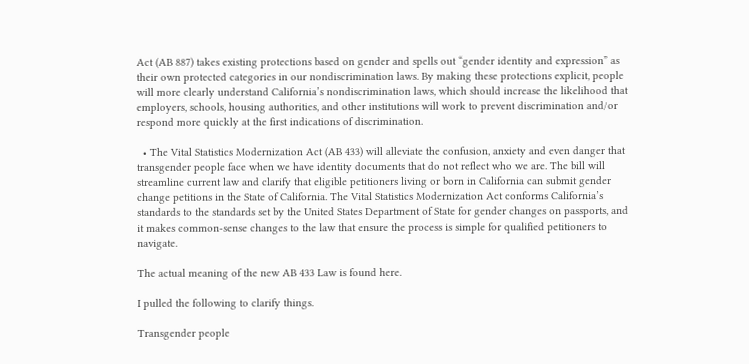Act (AB 887) takes existing protections based on gender and spells out “gender identity and expression” as their own protected categories in our nondiscrimination laws. By making these protections explicit, people will more clearly understand California’s nondiscrimination laws, which should increase the likelihood that employers, schools, housing authorities, and other institutions will work to prevent discrimination and/or respond more quickly at the first indications of discrimination.

  • The Vital Statistics Modernization Act (AB 433) will alleviate the confusion, anxiety and even danger that transgender people face when we have identity documents that do not reflect who we are. The bill will streamline current law and clarify that eligible petitioners living or born in California can submit gender change petitions in the State of California. The Vital Statistics Modernization Act conforms California’s standards to the standards set by the United States Department of State for gender changes on passports, and it makes common-sense changes to the law that ensure the process is simple for qualified petitioners to navigate.

The actual meaning of the new AB 433 Law is found here.

I pulled the following to clarify things.

Transgender people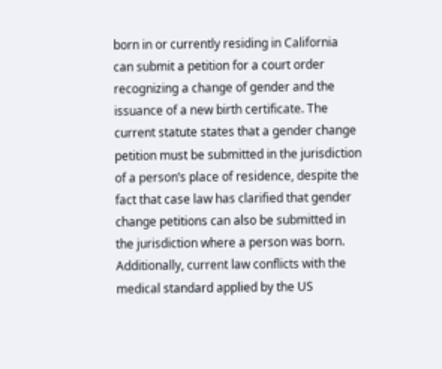born in or currently residing in California can submit a petition for a court order recognizing a change of gender and the issuance of a new birth certificate. The current statute states that a gender change petition must be submitted in the jurisdiction of a person’s place of residence, despite the fact that case law has clarified that gender change petitions can also be submitted in the jurisdiction where a person was born. Additionally, current law conflicts with the medical standard applied by the US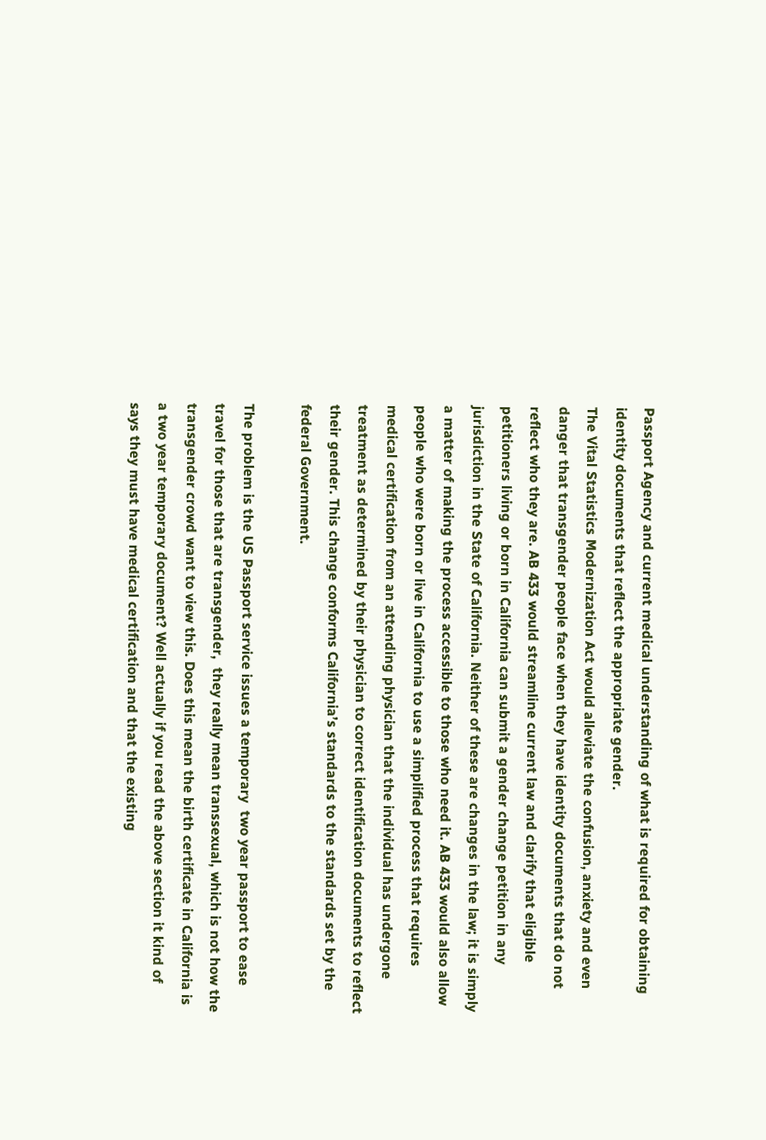Passport Agency and current medical understanding of what is required for obtaining identity documents that reflect the appropriate gender.
The Vital Statistics Modernization Act would alleviate the confusion, anxiety and even danger that transgender people face when they have identity documents that do not reflect who they are. AB 433 would streamline current law and clarify that eligible petitioners living or born in California can submit a gender change petition in any jurisdiction in the State of California. Neither of these are changes in the law; it is simply a matter of making the process accessible to those who need it. AB 433 would also allow people who were born or live in California to use a simplified process that requires medical certification from an attending physician that the individual has undergone treatment as determined by their physician to correct identification documents to reflect their gender. This change conforms California’s standards to the standards set by the federal Government.

The problem is the US Passport service issues a temporary  two year passport to ease travel for those that are transgender,  they really mean transsexual, which is not how the transgender crowd want to view this. Does this mean the birth certificate in California is a two year temporary document? Well actually if you read the above section it kind of says they must have medical certification and that the existing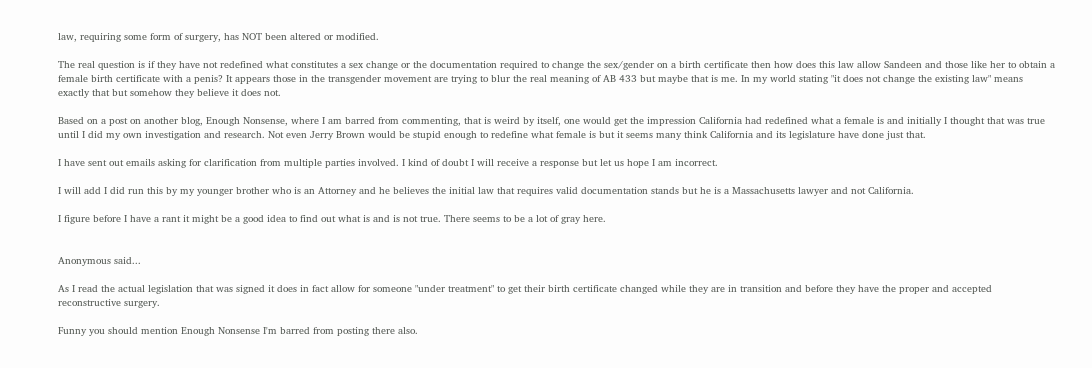law, requiring some form of surgery, has NOT been altered or modified.

The real question is if they have not redefined what constitutes a sex change or the documentation required to change the sex/gender on a birth certificate then how does this law allow Sandeen and those like her to obtain a female birth certificate with a penis? It appears those in the transgender movement are trying to blur the real meaning of AB 433 but maybe that is me. In my world stating "it does not change the existing law" means exactly that but somehow they believe it does not.

Based on a post on another blog, Enough Nonsense, where I am barred from commenting, that is weird by itself, one would get the impression California had redefined what a female is and initially I thought that was true until I did my own investigation and research. Not even Jerry Brown would be stupid enough to redefine what female is but it seems many think California and its legislature have done just that.

I have sent out emails asking for clarification from multiple parties involved. I kind of doubt I will receive a response but let us hope I am incorrect.

I will add I did run this by my younger brother who is an Attorney and he believes the initial law that requires valid documentation stands but he is a Massachusetts lawyer and not California.

I figure before I have a rant it might be a good idea to find out what is and is not true. There seems to be a lot of gray here.


Anonymous said...

As I read the actual legislation that was signed it does in fact allow for someone "under treatment" to get their birth certificate changed while they are in transition and before they have the proper and accepted reconstructive surgery.

Funny you should mention Enough Nonsense I'm barred from posting there also.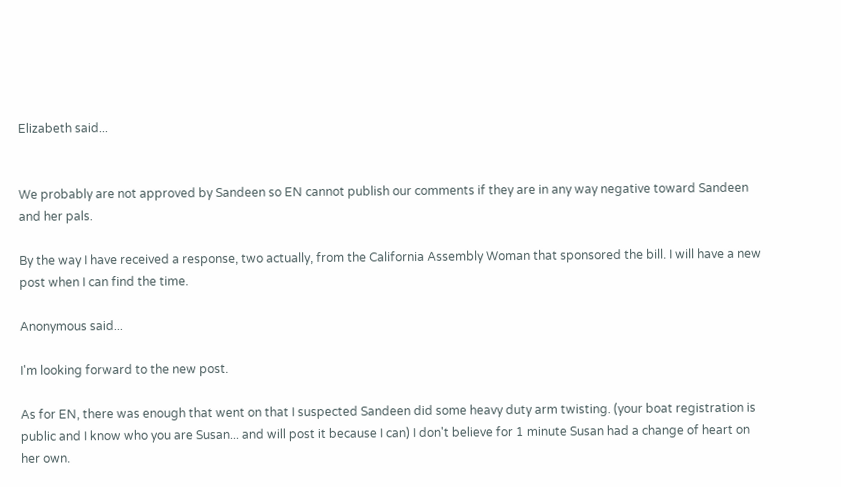Elizabeth said...


We probably are not approved by Sandeen so EN cannot publish our comments if they are in any way negative toward Sandeen and her pals.

By the way I have received a response, two actually, from the California Assembly Woman that sponsored the bill. I will have a new post when I can find the time.

Anonymous said...

I'm looking forward to the new post.

As for EN, there was enough that went on that I suspected Sandeen did some heavy duty arm twisting. (your boat registration is public and I know who you are Susan... and will post it because I can) I don't believe for 1 minute Susan had a change of heart on her own.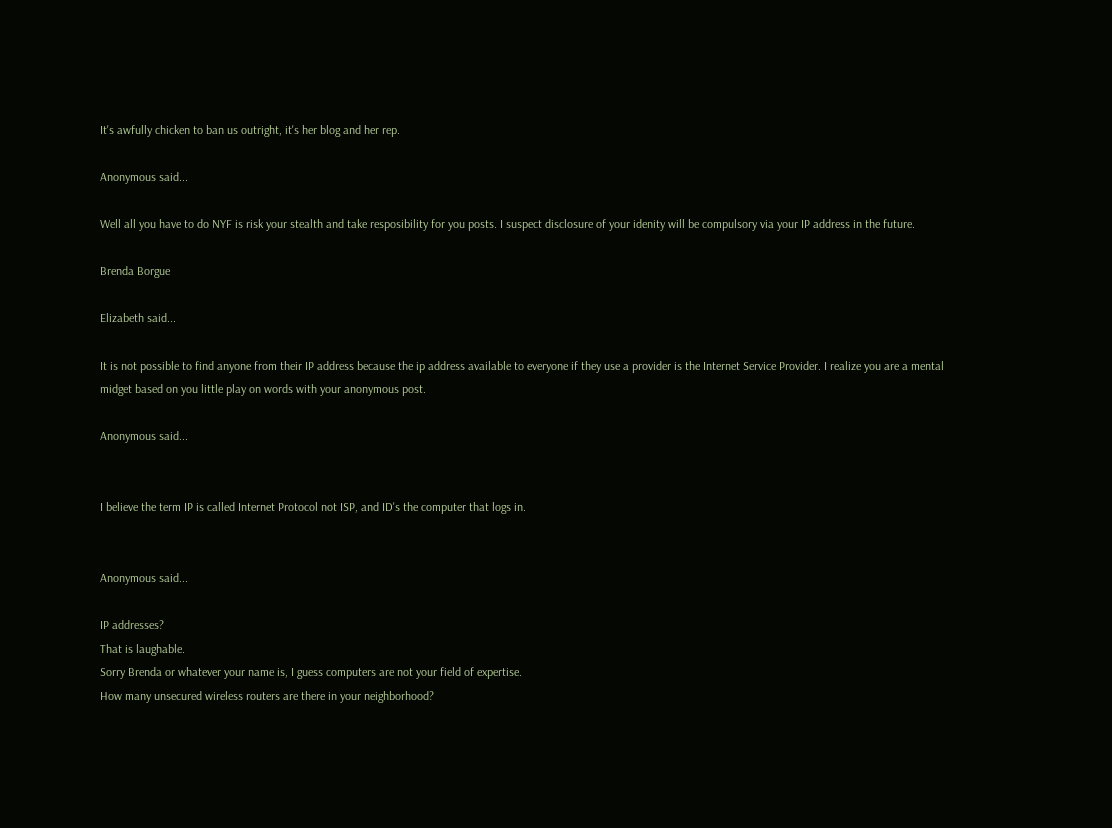It's awfully chicken to ban us outright, it's her blog and her rep.

Anonymous said...

Well all you have to do NYF is risk your stealth and take resposibility for you posts. I suspect disclosure of your idenity will be compulsory via your IP address in the future.

Brenda Borgue

Elizabeth said...

It is not possible to find anyone from their IP address because the ip address available to everyone if they use a provider is the Internet Service Provider. I realize you are a mental midget based on you little play on words with your anonymous post.

Anonymous said...


I believe the term IP is called Internet Protocol not ISP, and ID's the computer that logs in.


Anonymous said...

IP addresses?
That is laughable.
Sorry Brenda or whatever your name is, I guess computers are not your field of expertise.
How many unsecured wireless routers are there in your neighborhood?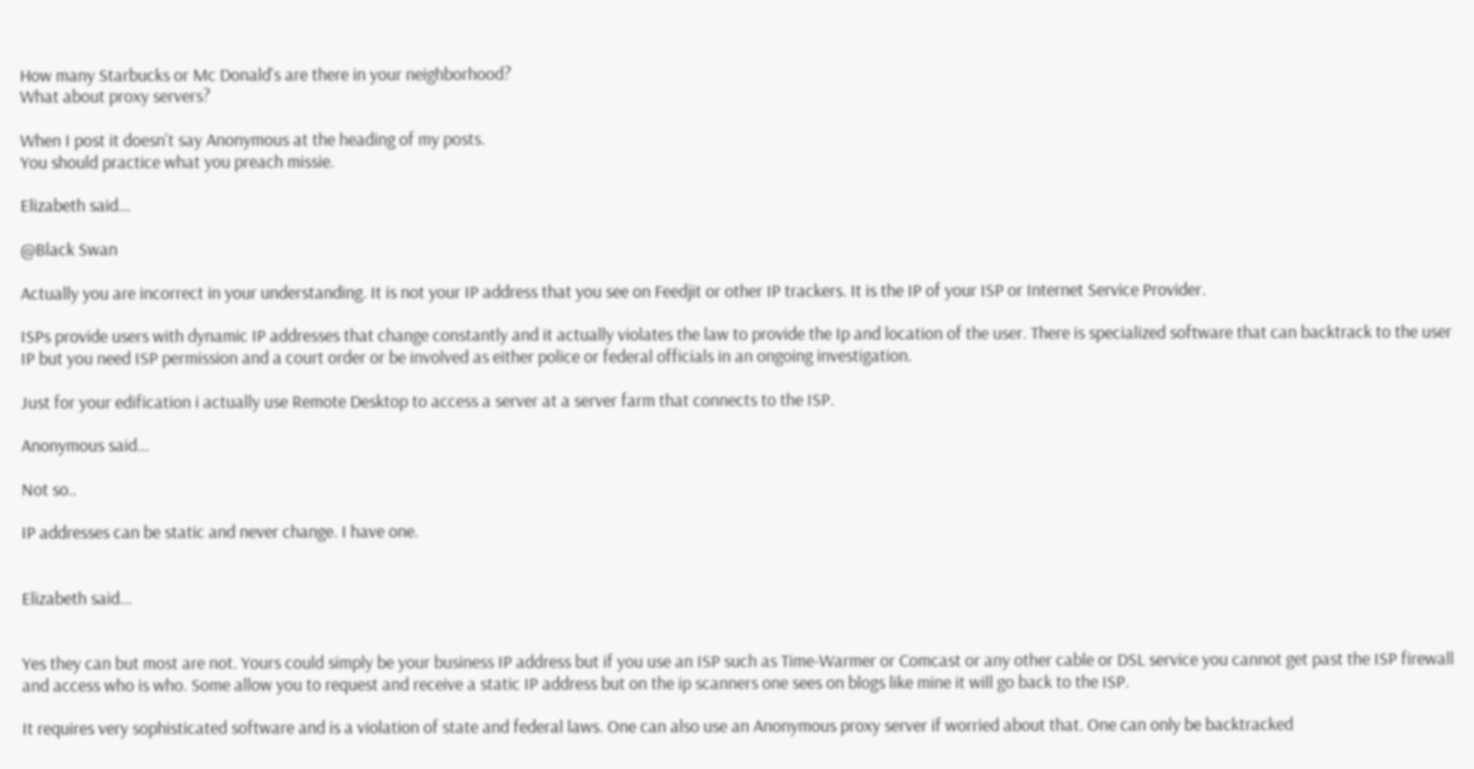How many Starbucks or Mc Donald's are there in your neighborhood?
What about proxy servers?

When I post it doesn't say Anonymous at the heading of my posts.
You should practice what you preach missie.

Elizabeth said...

@Black Swan

Actually you are incorrect in your understanding. It is not your IP address that you see on Feedjit or other IP trackers. It is the IP of your ISP or Internet Service Provider.

ISPs provide users with dynamic IP addresses that change constantly and it actually violates the law to provide the Ip and location of the user. There is specialized software that can backtrack to the user IP but you need ISP permission and a court order or be involved as either police or federal officials in an ongoing investigation.

Just for your edification i actually use Remote Desktop to access a server at a server farm that connects to the ISP.

Anonymous said...

Not so..

IP addresses can be static and never change. I have one.


Elizabeth said...


Yes they can but most are not. Yours could simply be your business IP address but if you use an ISP such as Time-Warmer or Comcast or any other cable or DSL service you cannot get past the ISP firewall and access who is who. Some allow you to request and receive a static IP address but on the ip scanners one sees on blogs like mine it will go back to the ISP.

It requires very sophisticated software and is a violation of state and federal laws. One can also use an Anonymous proxy server if worried about that. One can only be backtracked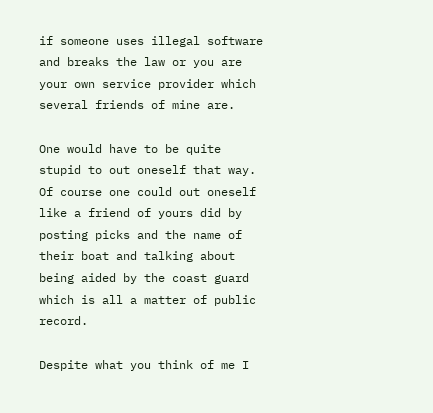if someone uses illegal software and breaks the law or you are your own service provider which several friends of mine are.

One would have to be quite stupid to out oneself that way. Of course one could out oneself like a friend of yours did by posting picks and the name of their boat and talking about being aided by the coast guard which is all a matter of public record.

Despite what you think of me I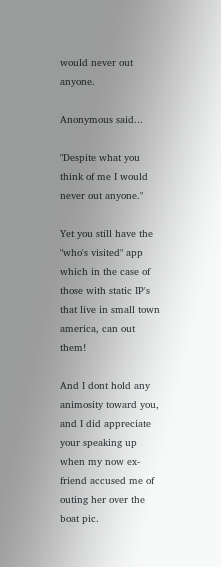would never out anyone.

Anonymous said...

"Despite what you think of me I would never out anyone."

Yet you still have the "who's visited" app which in the case of those with static IP's that live in small town america, can out them!

And I dont hold any animosity toward you, and I did appreciate your speaking up when my now ex- friend accused me of outing her over the boat pic.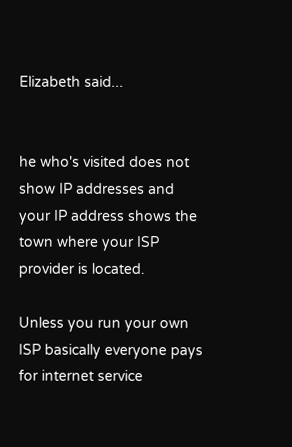Elizabeth said...


he who's visited does not show IP addresses and your IP address shows the town where your ISP provider is located.

Unless you run your own ISP basically everyone pays for internet service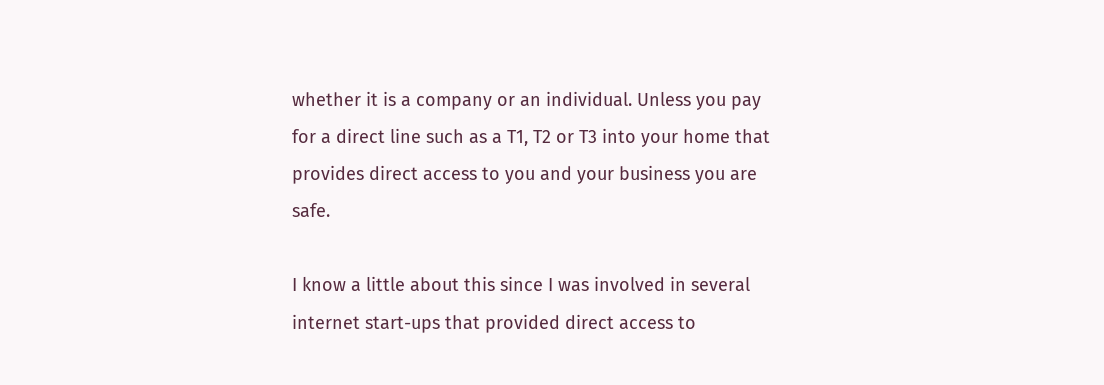whether it is a company or an individual. Unless you pay for a direct line such as a T1, T2 or T3 into your home that provides direct access to you and your business you are safe.

I know a little about this since I was involved in several internet start-ups that provided direct access to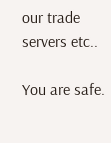our trade servers etc..

You are safe.